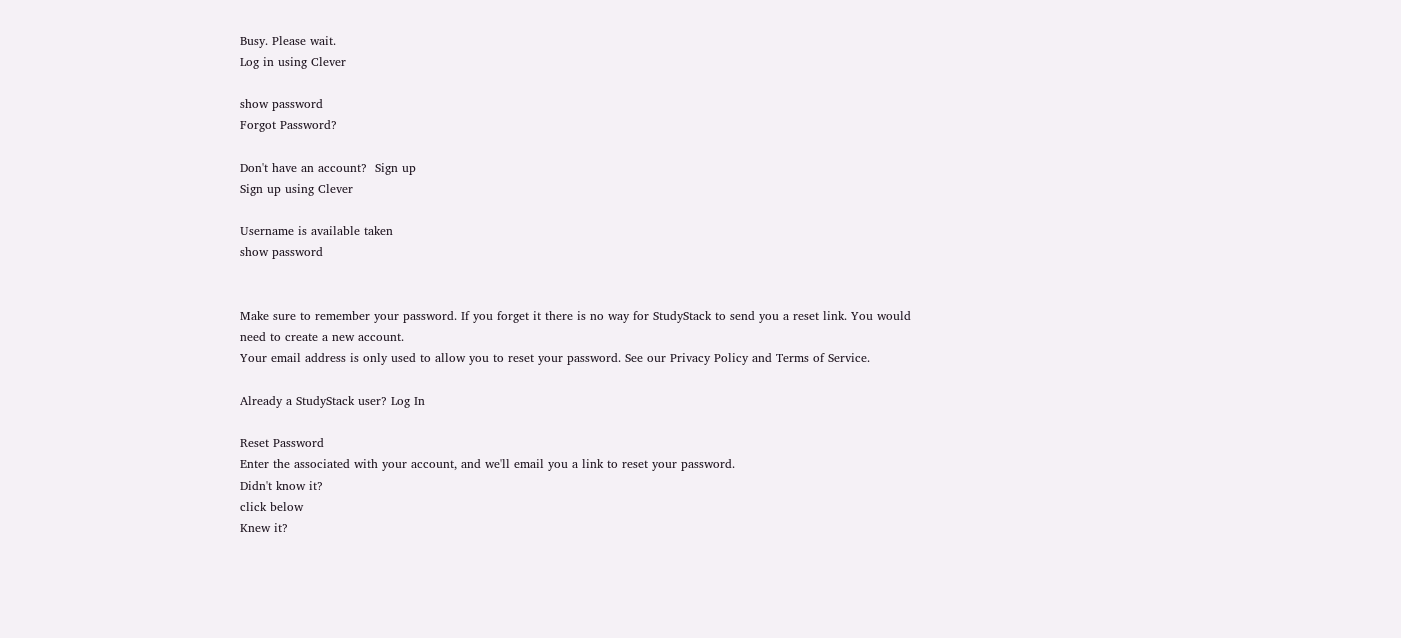Busy. Please wait.
Log in using Clever

show password
Forgot Password?

Don't have an account?  Sign up
Sign up using Clever

Username is available taken
show password


Make sure to remember your password. If you forget it there is no way for StudyStack to send you a reset link. You would need to create a new account.
Your email address is only used to allow you to reset your password. See our Privacy Policy and Terms of Service.

Already a StudyStack user? Log In

Reset Password
Enter the associated with your account, and we'll email you a link to reset your password.
Didn't know it?
click below
Knew it?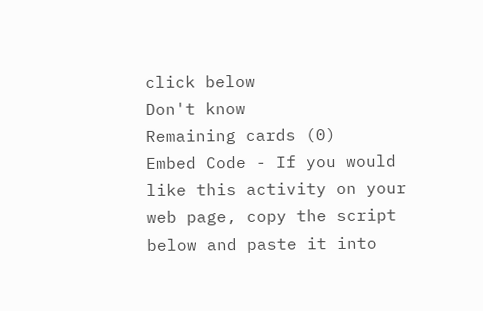click below
Don't know
Remaining cards (0)
Embed Code - If you would like this activity on your web page, copy the script below and paste it into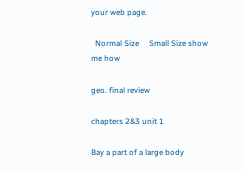your web page.

  Normal Size     Small Size show me how

geo. final review

chapters 2&3 unit 1

Bay a part of a large body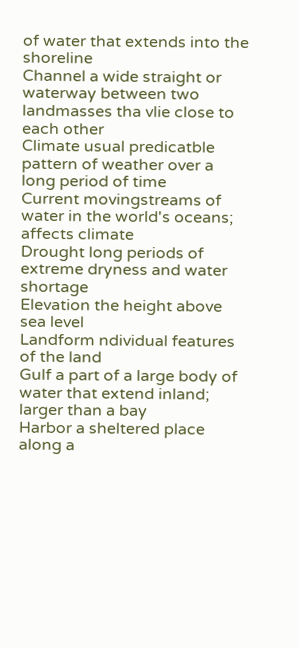of water that extends into the shoreline
Channel a wide straight or waterway between two landmasses tha vlie close to each other
Climate usual predicatble pattern of weather over a long period of time
Current movingstreams of water in the world's oceans; affects climate
Drought long periods of extreme dryness and water shortage
Elevation the height above sea level
Landform ndividual features of the land
Gulf a part of a large body of water that extend inland; larger than a bay
Harbor a sheltered place along a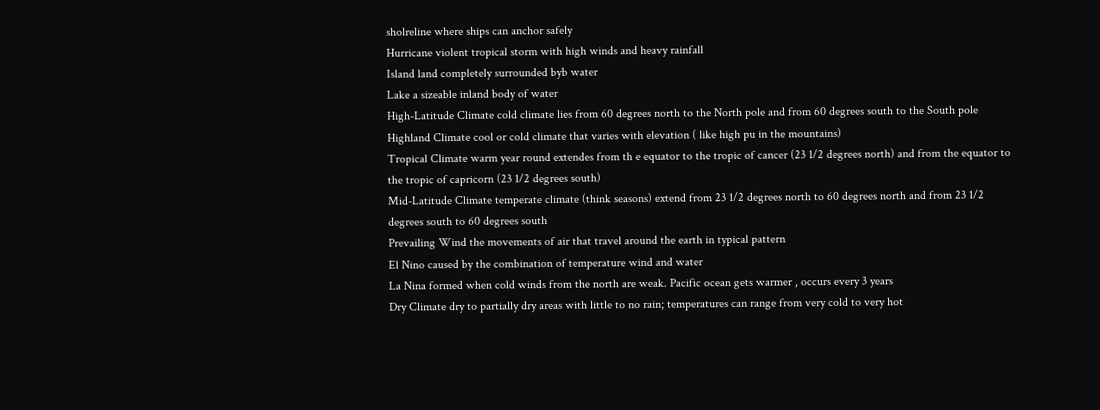sholreline where ships can anchor safely
Hurricane violent tropical storm with high winds and heavy rainfall
Island land completely surrounded byb water
Lake a sizeable inland body of water
High-Latitude Climate cold climate lies from 60 degrees north to the North pole and from 60 degrees south to the South pole
Highland Climate cool or cold climate that varies with elevation ( like high pu in the mountains)
Tropical Climate warm year round extendes from th e equator to the tropic of cancer (23 1/2 degrees north) and from the equator to the tropic of capricorn (23 1/2 degrees south)
Mid-Latitude Climate temperate climate (think seasons) extend from 23 1/2 degrees north to 60 degrees north and from 23 1/2 degrees south to 60 degrees south
Prevailing Wind the movements of air that travel around the earth in typical pattern
El Nino caused by the combination of temperature wind and water
La Nina formed when cold winds from the north are weak. Pacific ocean gets warmer , occurs every 3 years
Dry Climate dry to partially dry areas with little to no rain; temperatures can range from very cold to very hot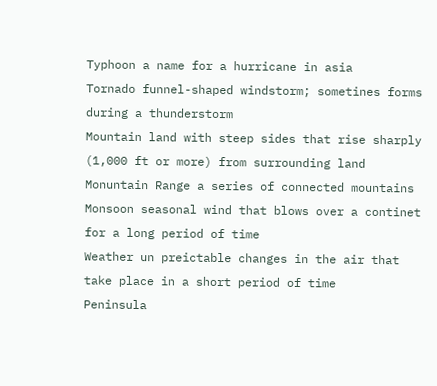Typhoon a name for a hurricane in asia
Tornado funnel-shaped windstorm; sometines forms during a thunderstorm
Mountain land with steep sides that rise sharply (1,000 ft or more) from surrounding land
Monuntain Range a series of connected mountains
Monsoon seasonal wind that blows over a continet for a long period of time
Weather un preictable changes in the air that take place in a short period of time
Peninsula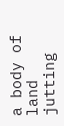a body of land jutting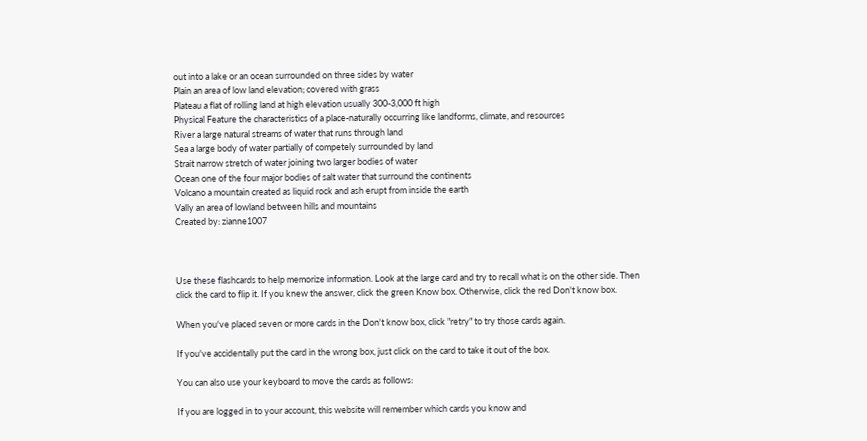out into a lake or an ocean surrounded on three sides by water
Plain an area of low land elevation; covered with grass
Plateau a flat of rolling land at high elevation usually 300-3,000 ft high
Physical Feature the characteristics of a place-naturally occurring like landforms, climate, and resources
River a large natural streams of water that runs through land
Sea a large body of water partially of competely surrounded by land
Strait narrow stretch of water joining two larger bodies of water
Ocean one of the four major bodies of salt water that surround the continents
Volcano a mountain created as liquid rock and ash erupt from inside the earth
Vally an area of lowland between hills and mountains
Created by: zianne1007



Use these flashcards to help memorize information. Look at the large card and try to recall what is on the other side. Then click the card to flip it. If you knew the answer, click the green Know box. Otherwise, click the red Don't know box.

When you've placed seven or more cards in the Don't know box, click "retry" to try those cards again.

If you've accidentally put the card in the wrong box, just click on the card to take it out of the box.

You can also use your keyboard to move the cards as follows:

If you are logged in to your account, this website will remember which cards you know and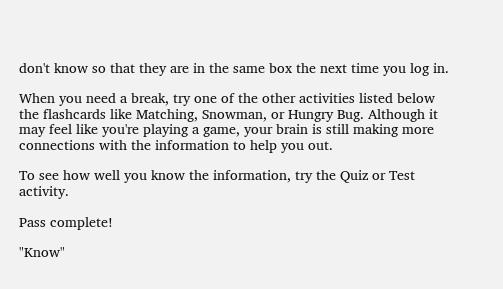don't know so that they are in the same box the next time you log in.

When you need a break, try one of the other activities listed below the flashcards like Matching, Snowman, or Hungry Bug. Although it may feel like you're playing a game, your brain is still making more connections with the information to help you out.

To see how well you know the information, try the Quiz or Test activity.

Pass complete!

"Know"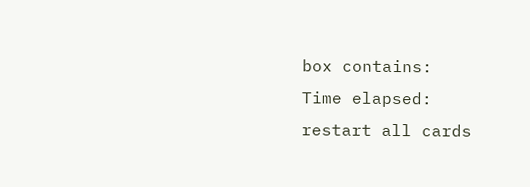box contains:
Time elapsed:
restart all cards